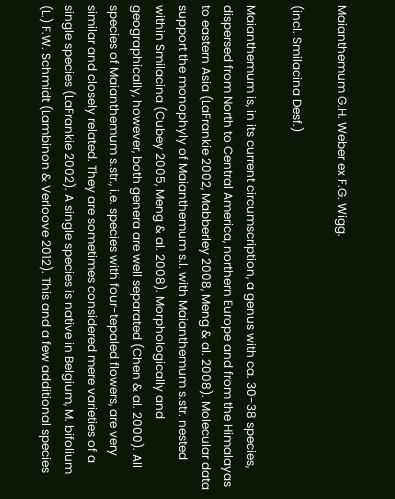Maianthemum G.H. Weber ex F.G. Wigg.

(incl. Smilacina Desf.)

Maianthemum is, in its current circumscription, a genus with ca. 30-38 species, dispersed from North to Central America, northern Europe and from the Himalayas to eastern Asia (LaFrankie 2002, Mabberley 2008, Meng & al. 2008). Molecular data support the monophyly of Maianthemum s.l. with Maianthemum s.str. nested within Smilacina (Cubey 2005, Meng & al. 2008). Morphologically and geographically, however, both genera are well separated (Chen & al. 2000). All species of Maianthemum s.str., i.e. species with four-tepaled flowers, are very similar and closely related. They are sometimes considered mere varieties of a single species (LaFrankie 2002). A single species is native in Belgium, M. bifolium (L.) F.W. Schmidt (Lambinon & Verloove 2012). This and a few additional species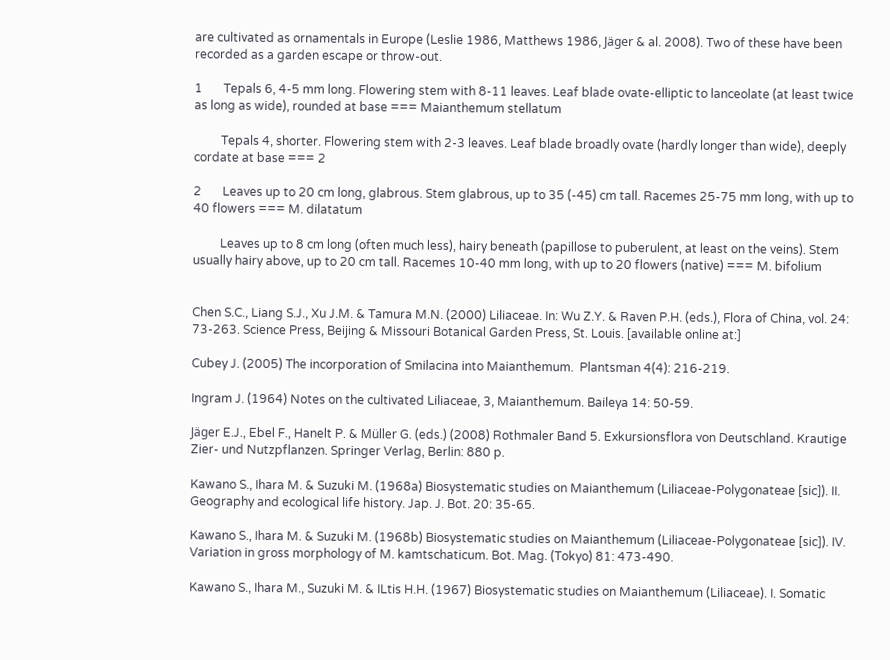are cultivated as ornamentals in Europe (Leslie 1986, Matthews 1986, Jäger & al. 2008). Two of these have been recorded as a garden escape or throw-out.

1       Tepals 6, 4-5 mm long. Flowering stem with 8-11 leaves. Leaf blade ovate-elliptic to lanceolate (at least twice as long as wide), rounded at base === Maianthemum stellatum

         Tepals 4, shorter. Flowering stem with 2-3 leaves. Leaf blade broadly ovate (hardly longer than wide), deeply cordate at base === 2

2       Leaves up to 20 cm long, glabrous. Stem glabrous, up to 35 (-45) cm tall. Racemes 25-75 mm long, with up to 40 flowers === M. dilatatum

         Leaves up to 8 cm long (often much less), hairy beneath (papillose to puberulent, at least on the veins). Stem usually hairy above, up to 20 cm tall. Racemes 10-40 mm long, with up to 20 flowers (native) === M. bifolium


Chen S.C., Liang S.J., Xu J.M. & Tamura M.N. (2000) Liliaceae. In: Wu Z.Y. & Raven P.H. (eds.), Flora of China, vol. 24: 73-263. Science Press, Beijing & Missouri Botanical Garden Press, St. Louis. [available online at:]

Cubey J. (2005) The incorporation of Smilacina into Maianthemum.  Plantsman 4(4): 216-219.

Ingram J. (1964) Notes on the cultivated Liliaceae, 3, Maianthemum. Baileya 14: 50-59.

Jäger E.J., Ebel F., Hanelt P. & Müller G. (eds.) (2008) Rothmaler Band 5. Exkursionsflora von Deutschland. Krautige Zier- und Nutzpflanzen. Springer Verlag, Berlin: 880 p.

Kawano S., Ihara M. & Suzuki M. (1968a) Biosystematic studies on Maianthemum (Liliaceae-Polygonateae [sic]). II. Geography and ecological life history. Jap. J. Bot. 20: 35-65.

Kawano S., Ihara M. & Suzuki M. (1968b) Biosystematic studies on Maianthemum (Liliaceae-Polygonateae [sic]). IV. Variation in gross morphology of M. kamtschaticum. Bot. Mag. (Tokyo) 81: 473-490.

Kawano S., Ihara M., Suzuki M. & ILtis H.H. (1967) Biosystematic studies on Maianthemum (Liliaceae). I. Somatic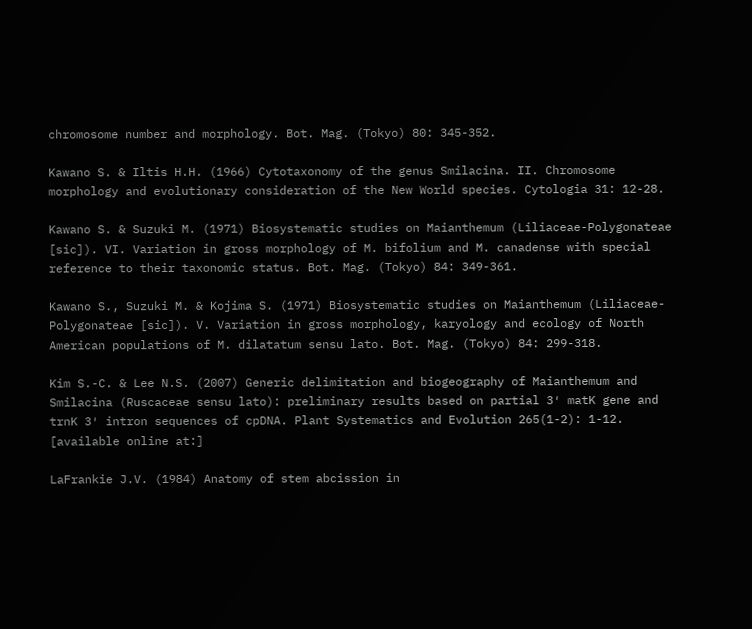chromosome number and morphology. Bot. Mag. (Tokyo) 80: 345-352.

Kawano S. & Iltis H.H. (1966) Cytotaxonomy of the genus Smilacina. II. Chromosome morphology and evolutionary consideration of the New World species. Cytologia 31: 12-28.

Kawano S. & Suzuki M. (1971) Biosystematic studies on Maianthemum (Liliaceae-Polygonateae [sic]). VI. Variation in gross morphology of M. bifolium and M. canadense with special reference to their taxonomic status. Bot. Mag. (Tokyo) 84: 349-361.

Kawano S., Suzuki M. & Kojima S. (1971) Biosystematic studies on Maianthemum (Liliaceae-Polygonateae [sic]). V. Variation in gross morphology, karyology and ecology of North American populations of M. dilatatum sensu lato. Bot. Mag. (Tokyo) 84: 299-318.

Kim S.-C. & Lee N.S. (2007) Generic delimitation and biogeography of Maianthemum and Smilacina (Ruscaceae sensu lato): preliminary results based on partial 3′ matK gene and trnK 3′ intron sequences of cpDNA. Plant Systematics and Evolution 265(1-2): 1-12. [available online at:]

LaFrankie J.V. (1984) Anatomy of stem abcission in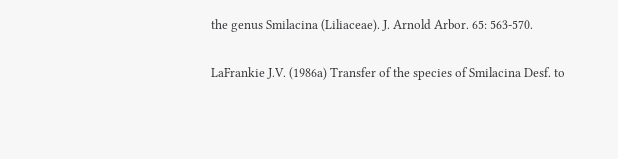the genus Smilacina (Liliaceae). J. Arnold Arbor. 65: 563-570.

LaFrankie J.V. (1986a) Transfer of the species of Smilacina Desf. to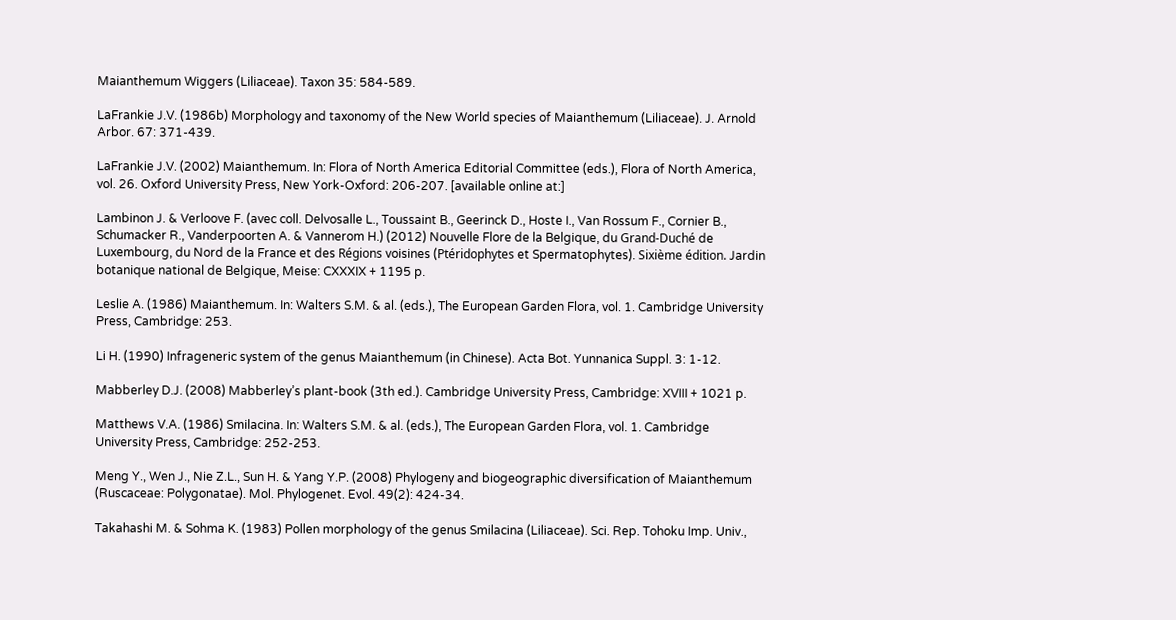Maianthemum Wiggers (Liliaceae). Taxon 35: 584-589.

LaFrankie J.V. (1986b) Morphology and taxonomy of the New World species of Maianthemum (Liliaceae). J. Arnold Arbor. 67: 371-439.

LaFrankie J.V. (2002) Maianthemum. In: Flora of North America Editorial Committee (eds.), Flora of North America, vol. 26. Oxford University Press, New York-Oxford: 206-207. [available online at:]

Lambinon J. & Verloove F. (avec coll. Delvosalle L., Toussaint B., Geerinck D., Hoste I., Van Rossum F., Cornier B., Schumacker R., Vanderpoorten A. & Vannerom H.) (2012) Nouvelle Flore de la Belgique, du Grand-Duché de Luxembourg, du Nord de la France et des Régions voisines (Ptéridophytes et Spermatophytes). Sixième édition. Jardin botanique national de Belgique, Meise: CXXXIX + 1195 p.

Leslie A. (1986) Maianthemum. In: Walters S.M. & al. (eds.), The European Garden Flora, vol. 1. Cambridge University Press, Cambridge: 253.

Li H. (1990) Infrageneric system of the genus Maianthemum (in Chinese). Acta Bot. Yunnanica Suppl. 3: 1-12.

Mabberley D.J. (2008) Mabberley’s plant-book (3th ed.). Cambridge University Press, Cambridge: XVIII + 1021 p.

Matthews V.A. (1986) Smilacina. In: Walters S.M. & al. (eds.), The European Garden Flora, vol. 1. Cambridge University Press, Cambridge: 252-253.

Meng Y., Wen J., Nie Z.L., Sun H. & Yang Y.P. (2008) Phylogeny and biogeographic diversification of Maianthemum (Ruscaceae: Polygonatae). Mol. Phylogenet. Evol. 49(2): 424-34.

Takahashi M. & Sohma K. (1983) Pollen morphology of the genus Smilacina (Liliaceae). Sci. Rep. Tohoku Imp. Univ.,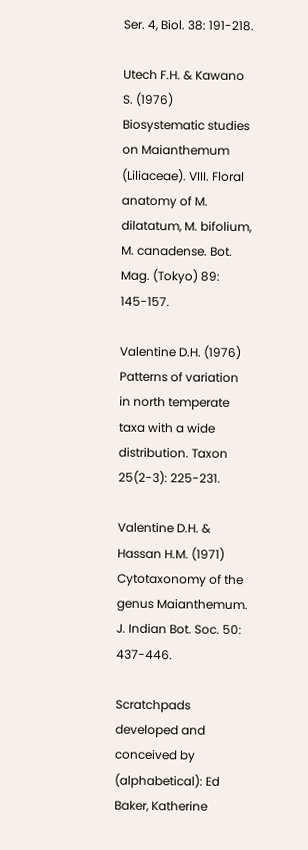Ser. 4, Biol. 38: 191-218.

Utech F.H. & Kawano S. (1976) Biosystematic studies on Maianthemum (Liliaceae). VIII. Floral anatomy of M. dilatatum, M. bifolium, M. canadense. Bot. Mag. (Tokyo) 89: 145-157.

Valentine D.H. (1976) Patterns of variation in north temperate taxa with a wide distribution. Taxon 25(2-3): 225-231.

Valentine D.H. & Hassan H.M. (1971) Cytotaxonomy of the genus Maianthemum. J. Indian Bot. Soc. 50: 437-446.

Scratchpads developed and conceived by (alphabetical): Ed Baker, Katherine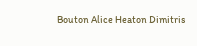Bouton Alice Heaton Dimitris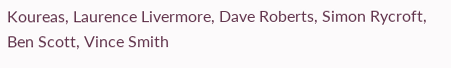Koureas, Laurence Livermore, Dave Roberts, Simon Rycroft, Ben Scott, Vince Smith